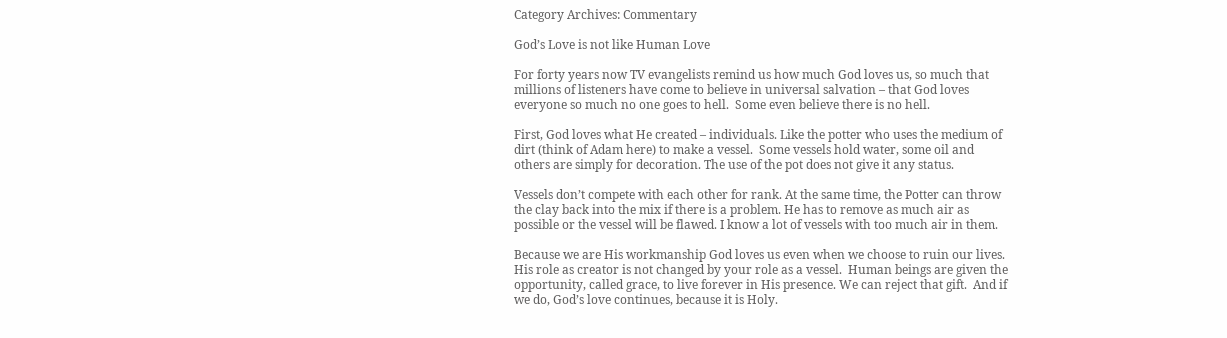Category Archives: Commentary

God’s Love is not like Human Love

For forty years now TV evangelists remind us how much God loves us, so much that millions of listeners have come to believe in universal salvation – that God loves everyone so much no one goes to hell.  Some even believe there is no hell.

First, God loves what He created – individuals. Like the potter who uses the medium of dirt (think of Adam here) to make a vessel.  Some vessels hold water, some oil and others are simply for decoration. The use of the pot does not give it any status.

Vessels don’t compete with each other for rank. At the same time, the Potter can throw the clay back into the mix if there is a problem. He has to remove as much air as possible or the vessel will be flawed. I know a lot of vessels with too much air in them.

Because we are His workmanship God loves us even when we choose to ruin our lives.  His role as creator is not changed by your role as a vessel.  Human beings are given the  opportunity, called grace, to live forever in His presence. We can reject that gift.  And if we do, God’s love continues, because it is Holy.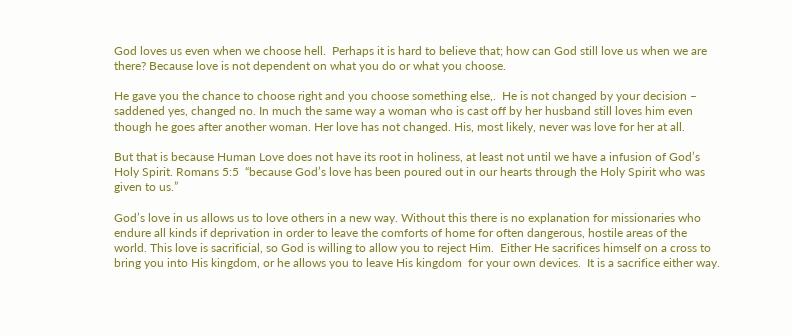God loves us even when we choose hell.  Perhaps it is hard to believe that; how can God still love us when we are there? Because love is not dependent on what you do or what you choose.

He gave you the chance to choose right and you choose something else,.  He is not changed by your decision – saddened yes, changed no. In much the same way a woman who is cast off by her husband still loves him even though he goes after another woman. Her love has not changed. His, most likely, never was love for her at all.

But that is because Human Love does not have its root in holiness, at least not until we have a infusion of God’s Holy Spirit. Romans 5:5  “because God’s love has been poured out in our hearts through the Holy Spirit who was given to us.”

God’s love in us allows us to love others in a new way. Without this there is no explanation for missionaries who endure all kinds if deprivation in order to leave the comforts of home for often dangerous, hostile areas of the world. This love is sacrificial, so God is willing to allow you to reject Him.  Either He sacrifices himself on a cross to bring you into His kingdom, or he allows you to leave His kingdom  for your own devices.  It is a sacrifice either way.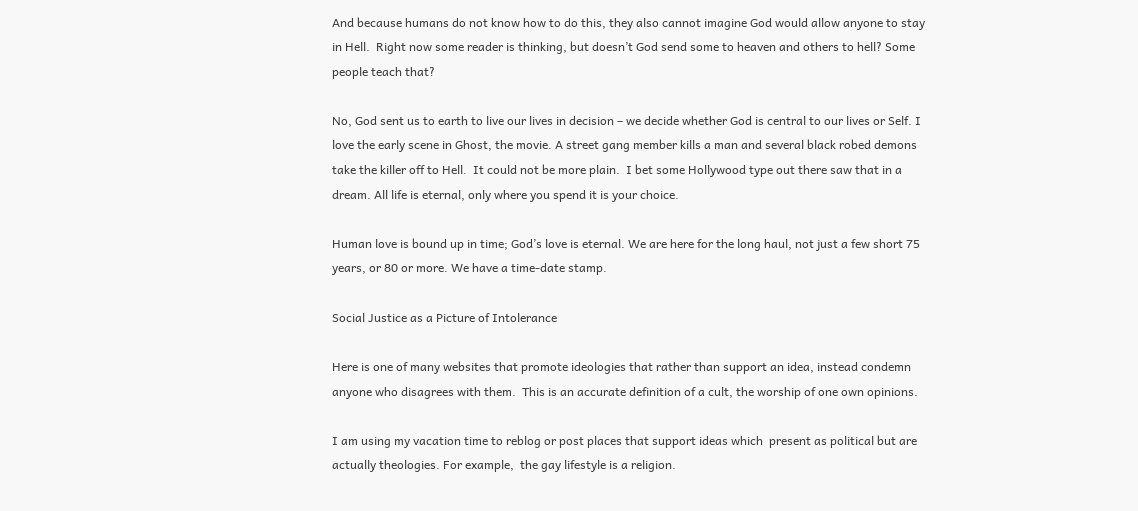And because humans do not know how to do this, they also cannot imagine God would allow anyone to stay in Hell.  Right now some reader is thinking, but doesn’t God send some to heaven and others to hell? Some people teach that?

No, God sent us to earth to live our lives in decision – we decide whether God is central to our lives or Self. I love the early scene in Ghost, the movie. A street gang member kills a man and several black robed demons take the killer off to Hell.  It could not be more plain.  I bet some Hollywood type out there saw that in a dream. All life is eternal, only where you spend it is your choice.

Human love is bound up in time; God’s love is eternal. We are here for the long haul, not just a few short 75 years, or 80 or more. We have a time-date stamp.

Social Justice as a Picture of Intolerance

Here is one of many websites that promote ideologies that rather than support an idea, instead condemn anyone who disagrees with them.  This is an accurate definition of a cult, the worship of one own opinions.

I am using my vacation time to reblog or post places that support ideas which  present as political but are actually theologies. For example,  the gay lifestyle is a religion.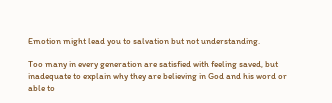Emotion might lead you to salvation but not understanding.

Too many in every generation are satisfied with feeling saved, but inadequate to explain why they are believing in God and his word or able to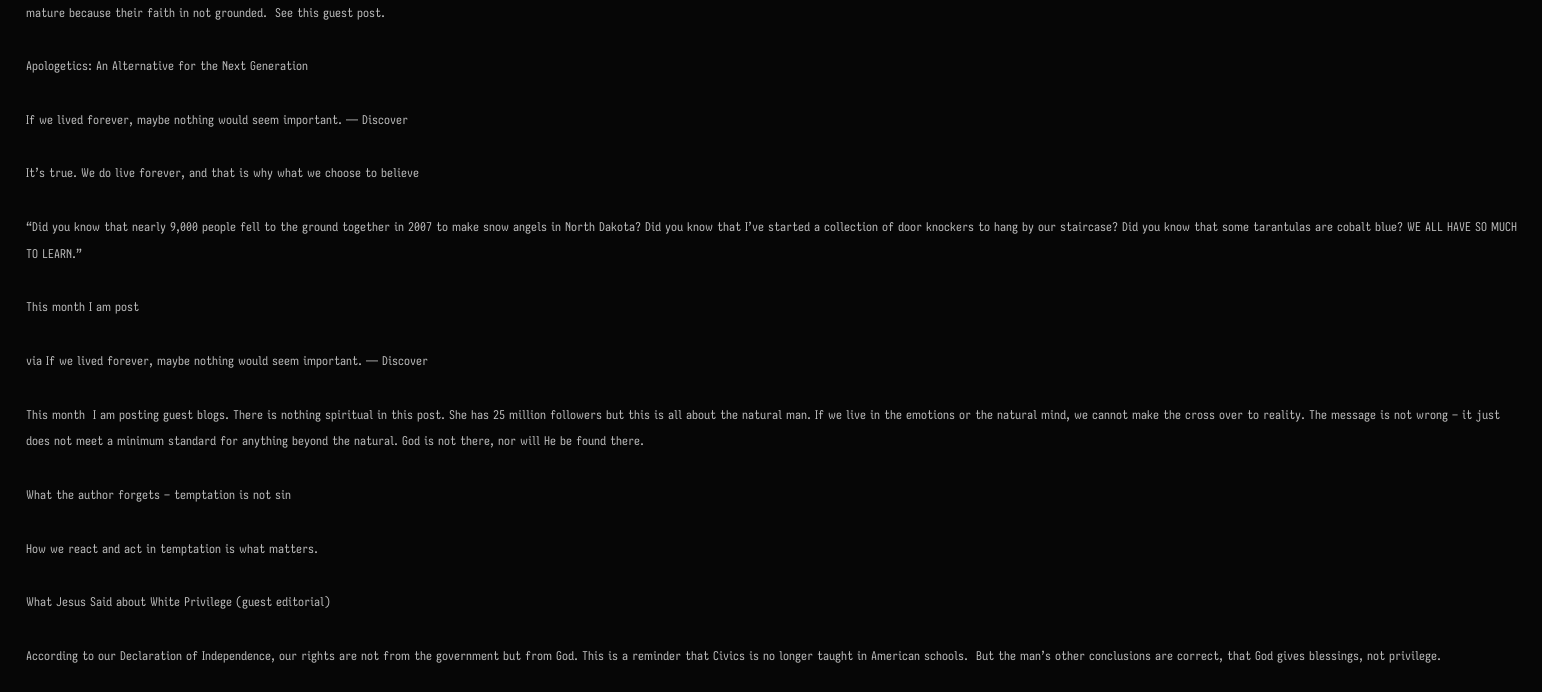mature because their faith in not grounded.  See this guest post.

Apologetics: An Alternative for the Next Generation

If we lived forever, maybe nothing would seem important. — Discover

It’s true. We do live forever, and that is why what we choose to believe

“Did you know that nearly 9,000 people fell to the ground together in 2007 to make snow angels in North Dakota? Did you know that I’ve started a collection of door knockers to hang by our staircase? Did you know that some tarantulas are cobalt blue? WE ALL HAVE SO MUCH TO LEARN.”

This month I am post

via If we lived forever, maybe nothing would seem important. — Discover

This month  I am posting guest blogs. There is nothing spiritual in this post. She has 25 million followers but this is all about the natural man. If we live in the emotions or the natural mind, we cannot make the cross over to reality. The message is not wrong – it just does not meet a minimum standard for anything beyond the natural. God is not there, nor will He be found there.

What the author forgets – temptation is not sin

How we react and act in temptation is what matters.

What Jesus Said about White Privilege (guest editorial)

According to our Declaration of Independence, our rights are not from the government but from God. This is a reminder that Civics is no longer taught in American schools.  But the man’s other conclusions are correct, that God gives blessings, not privilege.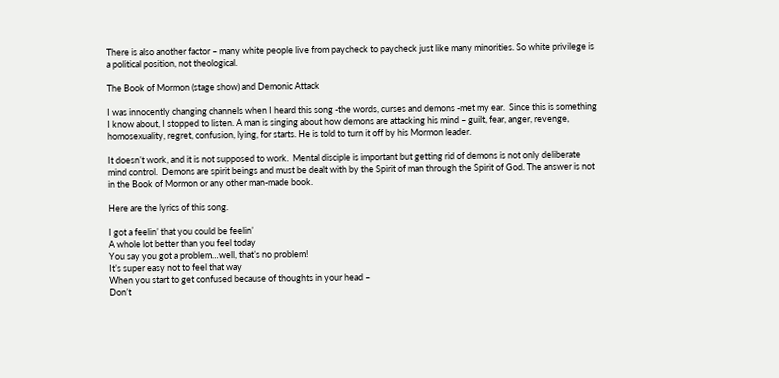There is also another factor – many white people live from paycheck to paycheck just like many minorities. So white privilege is a political position, not theological.

The Book of Mormon (stage show) and Demonic Attack

I was innocently changing channels when I heard this song -the words, curses and demons -met my ear.  Since this is something I know about, I stopped to listen. A man is singing about how demons are attacking his mind – guilt, fear, anger, revenge, homosexuality, regret, confusion, lying, for starts. He is told to turn it off by his Mormon leader.

It doesn’t work, and it is not supposed to work.  Mental disciple is important but getting rid of demons is not only deliberate mind control.  Demons are spirit beings and must be dealt with by the Spirit of man through the Spirit of God. The answer is not in the Book of Mormon or any other man-made book.

Here are the lyrics of this song.

I got a feelin’ that you could be feelin’
A whole lot better than you feel today
You say you got a problem…well, that’s no problem!
It’s super easy not to feel that way
When you start to get confused because of thoughts in your head –
Don’t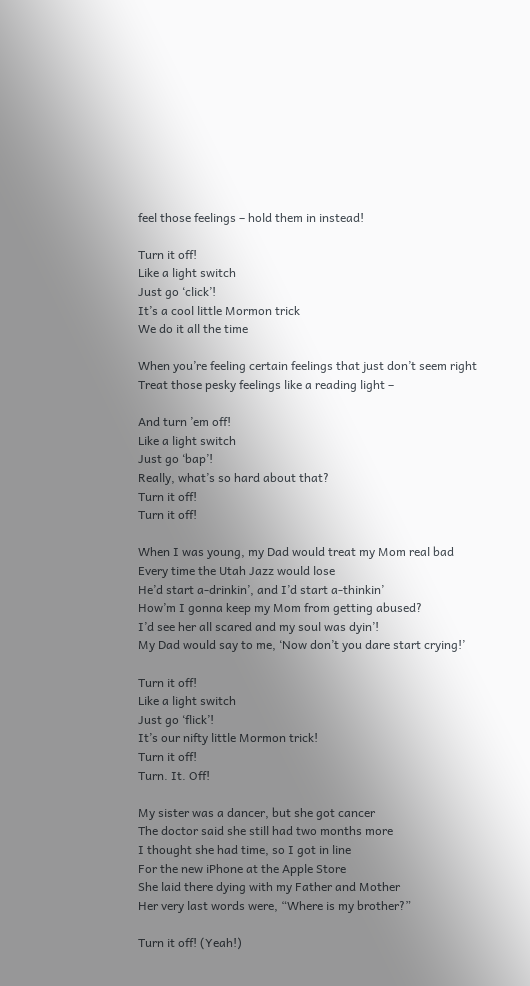feel those feelings – hold them in instead!

Turn it off!
Like a light switch
Just go ‘click’!
It’s a cool little Mormon trick
We do it all the time

When you’re feeling certain feelings that just don’t seem right
Treat those pesky feelings like a reading light –

And turn ’em off!
Like a light switch
Just go ‘bap’!
Really, what’s so hard about that?
Turn it off!
Turn it off!

When I was young, my Dad would treat my Mom real bad
Every time the Utah Jazz would lose
He’d start a-drinkin’, and I’d start a-thinkin’
How’m I gonna keep my Mom from getting abused?
I’d see her all scared and my soul was dyin’!
My Dad would say to me, ‘Now don’t you dare start crying!’

Turn it off!
Like a light switch
Just go ‘flick’!
It’s our nifty little Mormon trick!
Turn it off!
Turn. It. Off!

My sister was a dancer, but she got cancer
The doctor said she still had two months more
I thought she had time, so I got in line
For the new iPhone at the Apple Store
She laid there dying with my Father and Mother
Her very last words were, “Where is my brother?”

Turn it off! (Yeah!)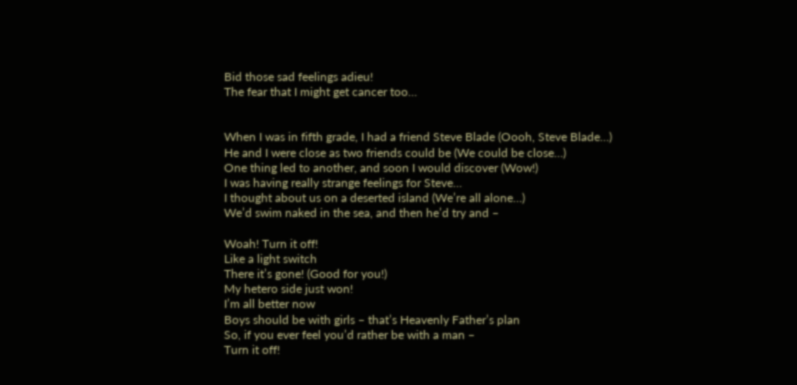Bid those sad feelings adieu!
The fear that I might get cancer too…


When I was in fifth grade, I had a friend Steve Blade (Oooh, Steve Blade…)
He and I were close as two friends could be (We could be close…)
One thing led to another, and soon I would discover (Wow!)
I was having really strange feelings for Steve…
I thought about us on a deserted island (We’re all alone…)
We’d swim naked in the sea, and then he’d try and –

Woah! Turn it off!
Like a light switch
There it’s gone! (Good for you!)
My hetero side just won!
I’m all better now
Boys should be with girls – that’s Heavenly Father’s plan
So, if you ever feel you’d rather be with a man –
Turn it off!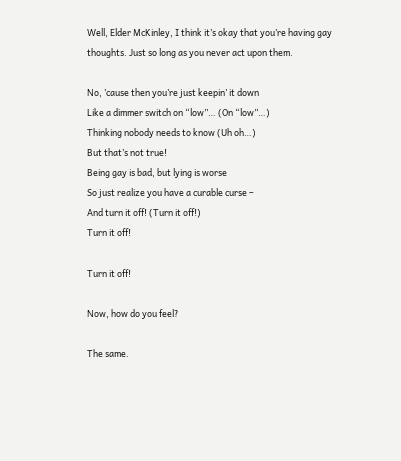Well, Elder McKinley, I think it’s okay that you’re having gay thoughts. Just so long as you never act upon them.

No, ’cause then you’re just keepin’ it down
Like a dimmer switch on “low”… (On “low”…)
Thinking nobody needs to know (Uh oh…)
But that’s not true!
Being gay is bad, but lying is worse
So just realize you have a curable curse –
And turn it off! (Turn it off!)
Turn it off!

Turn it off!

Now, how do you feel?

The same.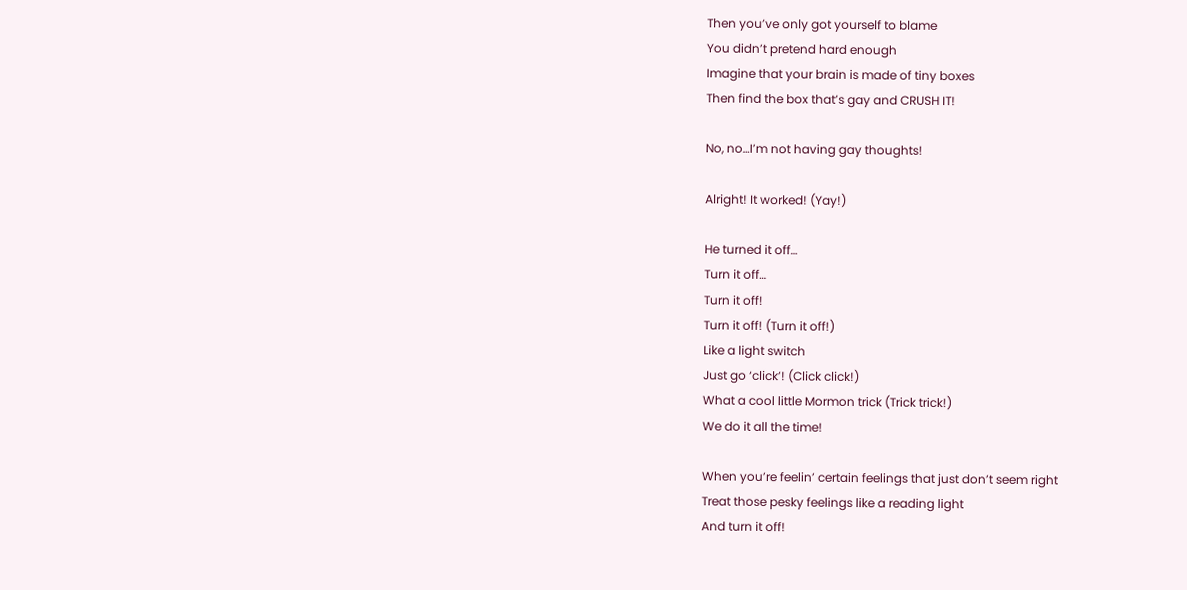Then you’ve only got yourself to blame
You didn’t pretend hard enough
Imagine that your brain is made of tiny boxes
Then find the box that’s gay and CRUSH IT!

No, no…I’m not having gay thoughts!

Alright! It worked! (Yay!)

He turned it off…
Turn it off…
Turn it off!
Turn it off! (Turn it off!)
Like a light switch
Just go ‘click’! (Click click!)
What a cool little Mormon trick (Trick trick!)
We do it all the time!

When you’re feelin’ certain feelings that just don’t seem right
Treat those pesky feelings like a reading light
And turn it off!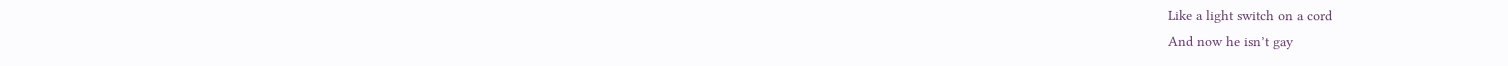Like a light switch on a cord
And now he isn’t gay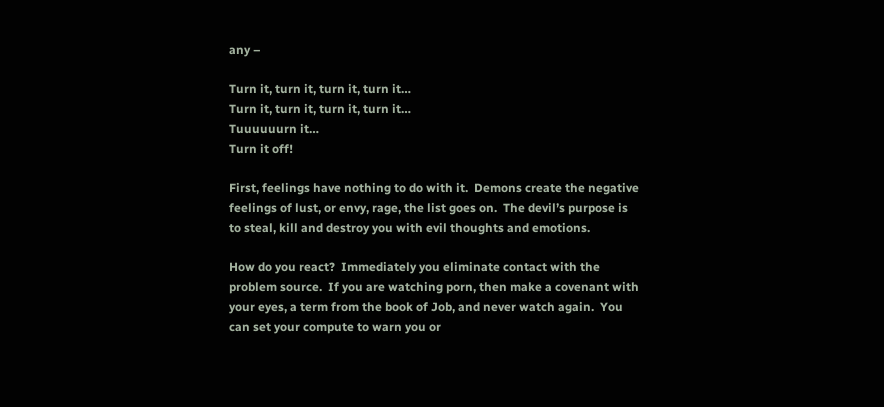any –

Turn it, turn it, turn it, turn it…
Turn it, turn it, turn it, turn it…
Tuuuuuurn it…
Turn it off!

First, feelings have nothing to do with it.  Demons create the negative feelings of lust, or envy, rage, the list goes on.  The devil’s purpose is to steal, kill and destroy you with evil thoughts and emotions.

How do you react?  Immediately you eliminate contact with the problem source.  If you are watching porn, then make a covenant with your eyes, a term from the book of Job, and never watch again.  You can set your compute to warn you or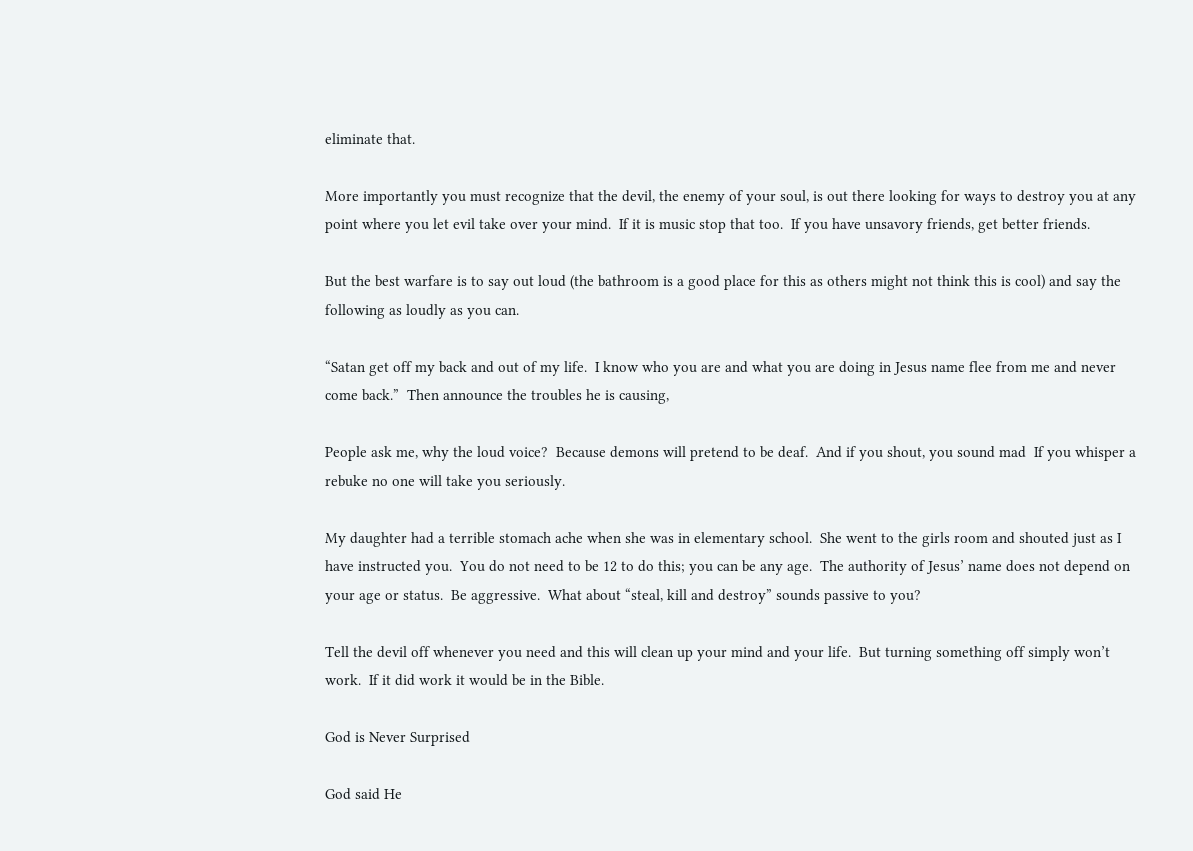eliminate that.

More importantly you must recognize that the devil, the enemy of your soul, is out there looking for ways to destroy you at any point where you let evil take over your mind.  If it is music stop that too.  If you have unsavory friends, get better friends.

But the best warfare is to say out loud (the bathroom is a good place for this as others might not think this is cool) and say the following as loudly as you can.

“Satan get off my back and out of my life.  I know who you are and what you are doing in Jesus name flee from me and never come back.”  Then announce the troubles he is causing,

People ask me, why the loud voice?  Because demons will pretend to be deaf.  And if you shout, you sound mad  If you whisper a rebuke no one will take you seriously.

My daughter had a terrible stomach ache when she was in elementary school.  She went to the girls room and shouted just as I have instructed you.  You do not need to be 12 to do this; you can be any age.  The authority of Jesus’ name does not depend on your age or status.  Be aggressive.  What about “steal, kill and destroy” sounds passive to you?

Tell the devil off whenever you need and this will clean up your mind and your life.  But turning something off simply won’t work.  If it did work it would be in the Bible.

God is Never Surprised

God said He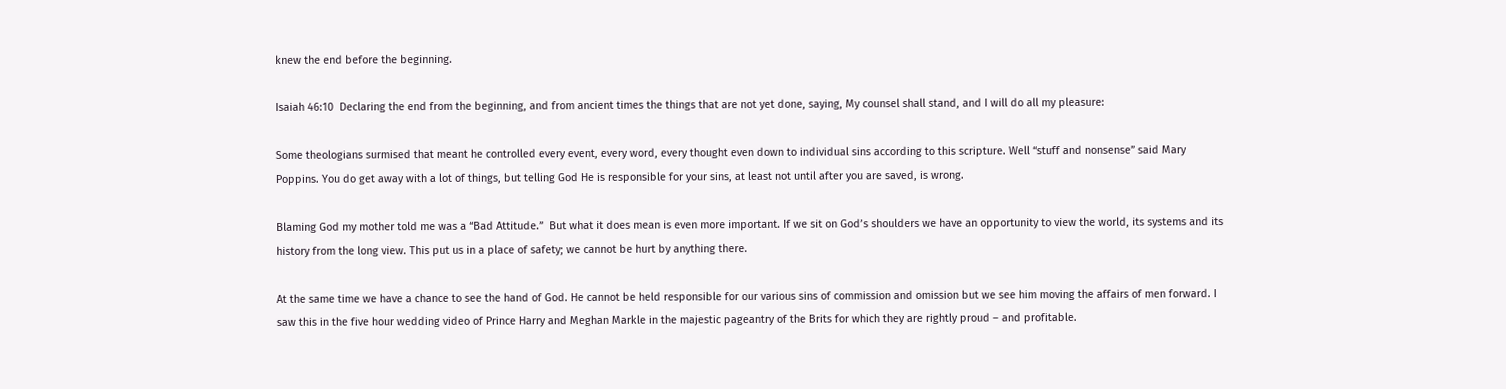knew the end before the beginning.

Isaiah 46:10  Declaring the end from the beginning, and from ancient times the things that are not yet done, saying, My counsel shall stand, and I will do all my pleasure:

Some theologians surmised that meant he controlled every event, every word, every thought even down to individual sins according to this scripture. Well “stuff and nonsense” said Mary Poppins. You do get away with a lot of things, but telling God He is responsible for your sins, at least not until after you are saved, is wrong.

Blaming God my mother told me was a “Bad Attitude.”  But what it does mean is even more important. If we sit on God’s shoulders we have an opportunity to view the world, its systems and its history from the long view. This put us in a place of safety; we cannot be hurt by anything there.

At the same time we have a chance to see the hand of God. He cannot be held responsible for our various sins of commission and omission but we see him moving the affairs of men forward. I saw this in the five hour wedding video of Prince Harry and Meghan Markle in the majestic pageantry of the Brits for which they are rightly proud – and profitable.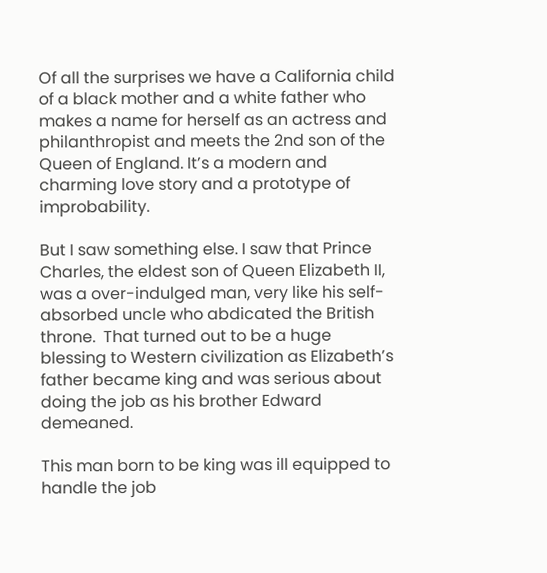Of all the surprises we have a California child of a black mother and a white father who makes a name for herself as an actress and philanthropist and meets the 2nd son of the Queen of England. It’s a modern and charming love story and a prototype of improbability.

But I saw something else. I saw that Prince Charles, the eldest son of Queen Elizabeth II, was a over-indulged man, very like his self-absorbed uncle who abdicated the British throne.  That turned out to be a huge blessing to Western civilization as Elizabeth’s father became king and was serious about doing the job as his brother Edward demeaned.

This man born to be king was ill equipped to handle the job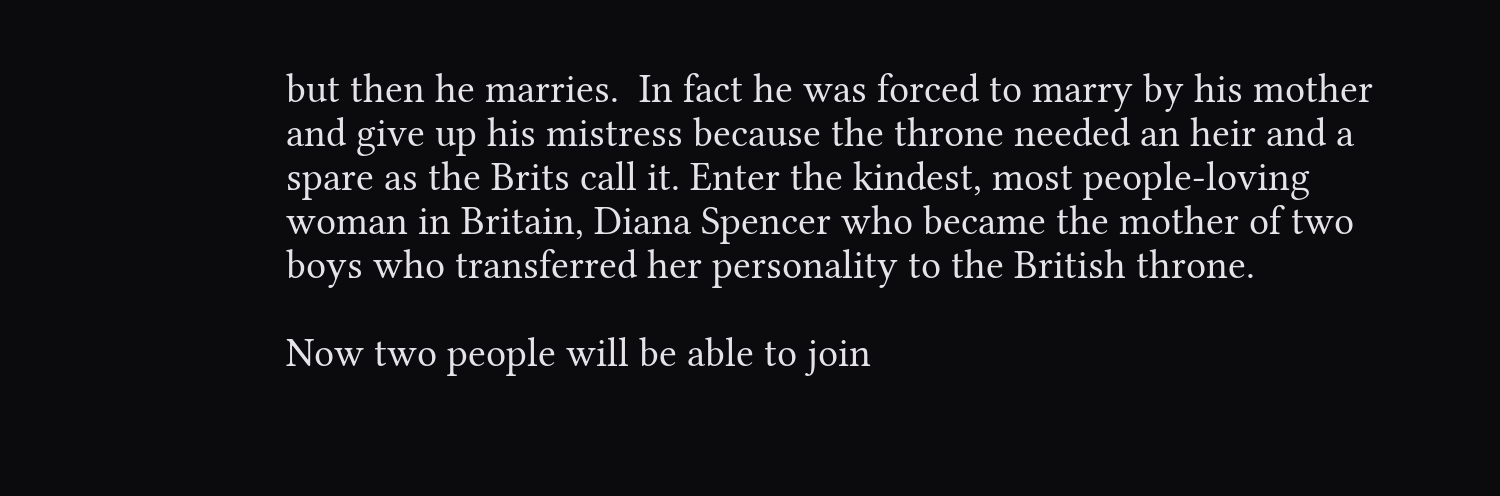but then he marries.  In fact he was forced to marry by his mother and give up his mistress because the throne needed an heir and a spare as the Brits call it. Enter the kindest, most people-loving woman in Britain, Diana Spencer who became the mother of two boys who transferred her personality to the British throne.

Now two people will be able to join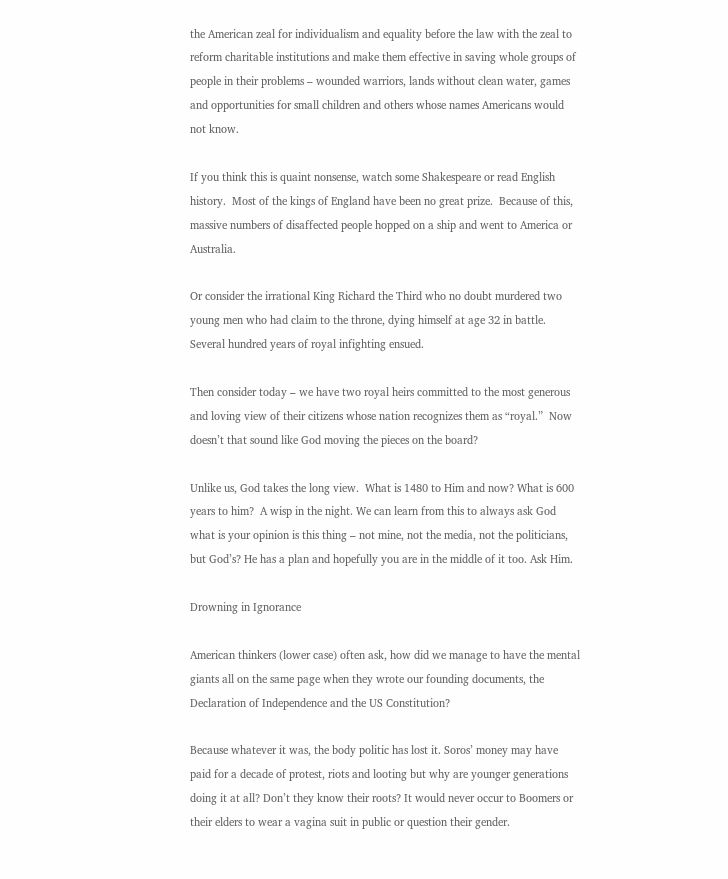the American zeal for individualism and equality before the law with the zeal to reform charitable institutions and make them effective in saving whole groups of people in their problems – wounded warriors, lands without clean water, games and opportunities for small children and others whose names Americans would not know.

If you think this is quaint nonsense, watch some Shakespeare or read English history.  Most of the kings of England have been no great prize.  Because of this, massive numbers of disaffected people hopped on a ship and went to America or Australia.

Or consider the irrational King Richard the Third who no doubt murdered two young men who had claim to the throne, dying himself at age 32 in battle.  Several hundred years of royal infighting ensued.

Then consider today – we have two royal heirs committed to the most generous and loving view of their citizens whose nation recognizes them as “royal.”  Now doesn’t that sound like God moving the pieces on the board?

Unlike us, God takes the long view.  What is 1480 to Him and now? What is 600 years to him?  A wisp in the night. We can learn from this to always ask God what is your opinion is this thing – not mine, not the media, not the politicians, but God’s? He has a plan and hopefully you are in the middle of it too. Ask Him.

Drowning in Ignorance

American thinkers (lower case) often ask, how did we manage to have the mental giants all on the same page when they wrote our founding documents, the Declaration of Independence and the US Constitution?

Because whatever it was, the body politic has lost it. Soros’ money may have paid for a decade of protest, riots and looting but why are younger generations doing it at all? Don’t they know their roots? It would never occur to Boomers or their elders to wear a vagina suit in public or question their gender.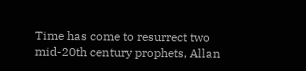Time has come to resurrect two mid-20th century prophets, Allan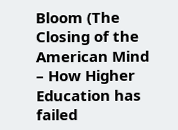Bloom (The Closing of the American Mind – How Higher Education has failed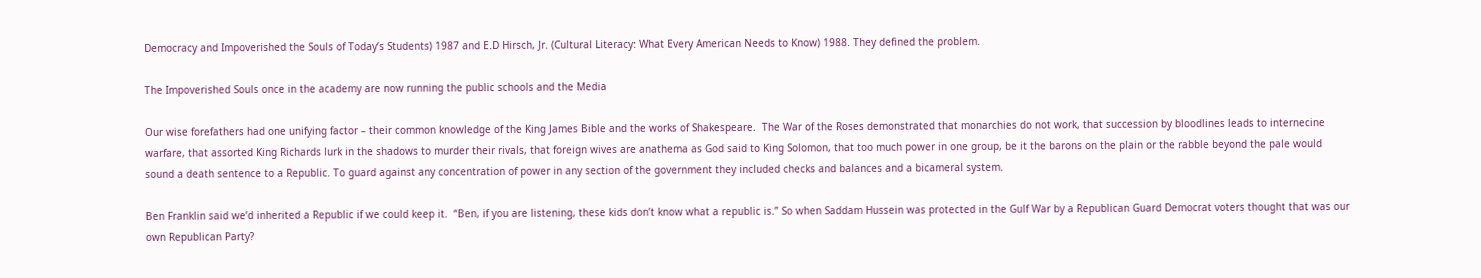Democracy and Impoverished the Souls of Today’s Students) 1987 and E.D Hirsch, Jr. (Cultural Literacy: What Every American Needs to Know) 1988. They defined the problem.

The Impoverished Souls once in the academy are now running the public schools and the Media

Our wise forefathers had one unifying factor – their common knowledge of the King James Bible and the works of Shakespeare.  The War of the Roses demonstrated that monarchies do not work, that succession by bloodlines leads to internecine warfare, that assorted King Richards lurk in the shadows to murder their rivals, that foreign wives are anathema as God said to King Solomon, that too much power in one group, be it the barons on the plain or the rabble beyond the pale would sound a death sentence to a Republic. To guard against any concentration of power in any section of the government they included checks and balances and a bicameral system.

Ben Franklin said we’d inherited a Republic if we could keep it.  “Ben, if you are listening, these kids don’t know what a republic is.” So when Saddam Hussein was protected in the Gulf War by a Republican Guard Democrat voters thought that was our own Republican Party?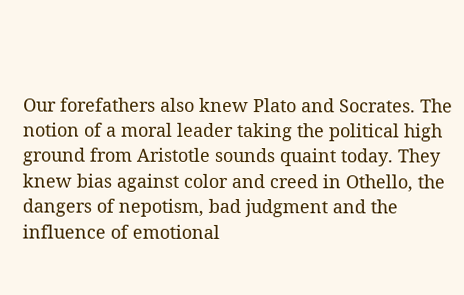Our forefathers also knew Plato and Socrates. The notion of a moral leader taking the political high ground from Aristotle sounds quaint today. They knew bias against color and creed in Othello, the dangers of nepotism, bad judgment and the influence of emotional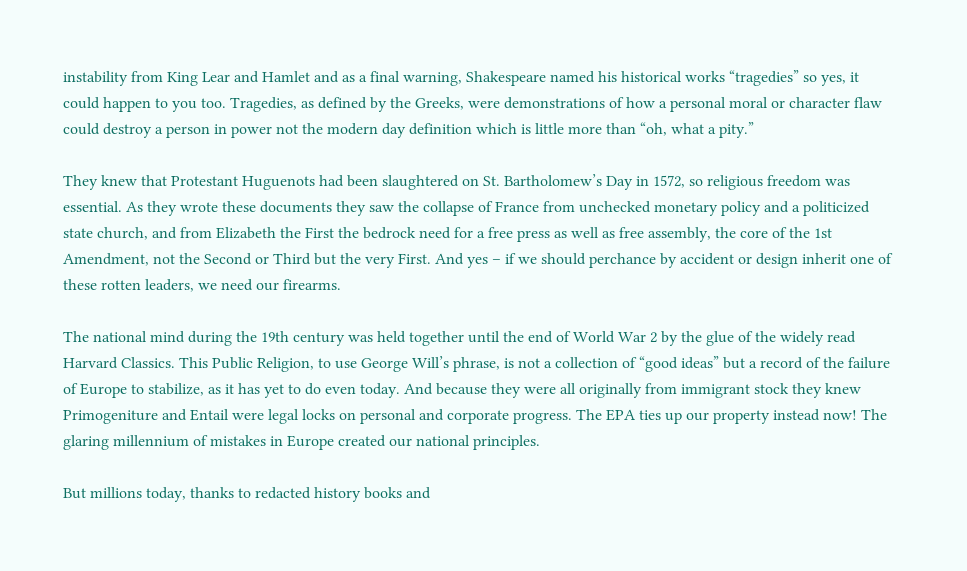instability from King Lear and Hamlet and as a final warning, Shakespeare named his historical works “tragedies” so yes, it could happen to you too. Tragedies, as defined by the Greeks, were demonstrations of how a personal moral or character flaw could destroy a person in power not the modern day definition which is little more than “oh, what a pity.”

They knew that Protestant Huguenots had been slaughtered on St. Bartholomew’s Day in 1572, so religious freedom was essential. As they wrote these documents they saw the collapse of France from unchecked monetary policy and a politicized state church, and from Elizabeth the First the bedrock need for a free press as well as free assembly, the core of the 1st Amendment, not the Second or Third but the very First. And yes – if we should perchance by accident or design inherit one of these rotten leaders, we need our firearms.

The national mind during the 19th century was held together until the end of World War 2 by the glue of the widely read Harvard Classics. This Public Religion, to use George Will’s phrase, is not a collection of “good ideas” but a record of the failure of Europe to stabilize, as it has yet to do even today. And because they were all originally from immigrant stock they knew Primogeniture and Entail were legal locks on personal and corporate progress. The EPA ties up our property instead now! The glaring millennium of mistakes in Europe created our national principles.

But millions today, thanks to redacted history books and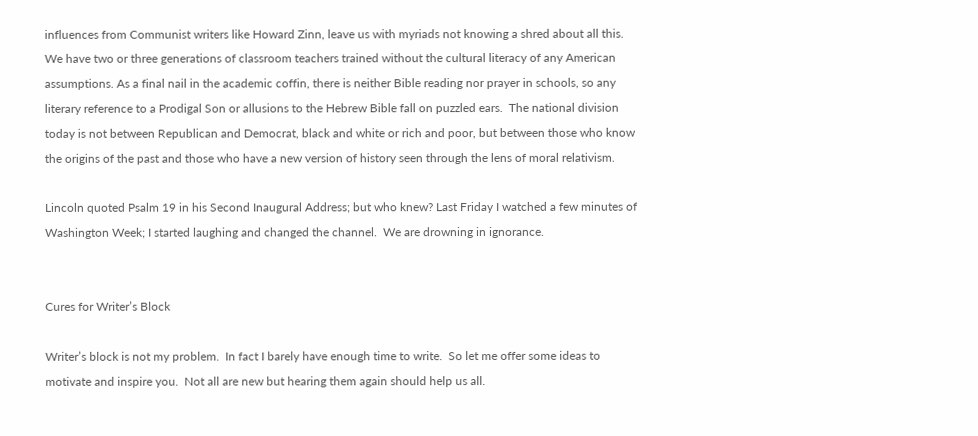influences from Communist writers like Howard Zinn, leave us with myriads not knowing a shred about all this. We have two or three generations of classroom teachers trained without the cultural literacy of any American assumptions. As a final nail in the academic coffin, there is neither Bible reading nor prayer in schools, so any literary reference to a Prodigal Son or allusions to the Hebrew Bible fall on puzzled ears.  The national division today is not between Republican and Democrat, black and white or rich and poor, but between those who know the origins of the past and those who have a new version of history seen through the lens of moral relativism.

Lincoln quoted Psalm 19 in his Second Inaugural Address; but who knew? Last Friday I watched a few minutes of Washington Week; I started laughing and changed the channel.  We are drowning in ignorance.


Cures for Writer’s Block

Writer’s block is not my problem.  In fact I barely have enough time to write.  So let me offer some ideas to motivate and inspire you.  Not all are new but hearing them again should help us all.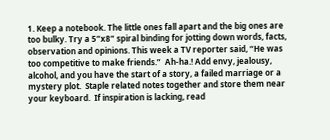1. Keep a notebook. The little ones fall apart and the big ones are too bulky. Try a 5”x8” spiral binding for jotting down words, facts, observation and opinions. This week a TV reporter said, “He was too competitive to make friends.”  Ah-ha.! Add envy, jealousy, alcohol, and you have the start of a story, a failed marriage or a mystery plot.  Staple related notes together and store them near your keyboard.  If inspiration is lacking, read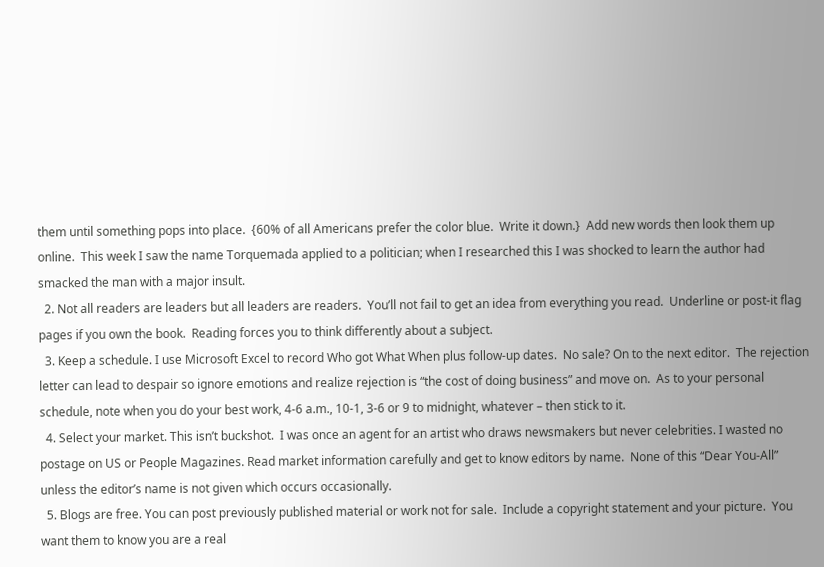them until something pops into place.  {60% of all Americans prefer the color blue.  Write it down.}  Add new words then look them up online.  This week I saw the name Torquemada applied to a politician; when I researched this I was shocked to learn the author had smacked the man with a major insult.
  2. Not all readers are leaders but all leaders are readers.  You’ll not fail to get an idea from everything you read.  Underline or post-it flag pages if you own the book.  Reading forces you to think differently about a subject.
  3. Keep a schedule. I use Microsoft Excel to record Who got What When plus follow-up dates.  No sale? On to the next editor.  The rejection letter can lead to despair so ignore emotions and realize rejection is “the cost of doing business” and move on.  As to your personal schedule, note when you do your best work, 4-6 a.m., 10-1, 3-6 or 9 to midnight, whatever – then stick to it.
  4. Select your market. This isn’t buckshot.  I was once an agent for an artist who draws newsmakers but never celebrities. I wasted no postage on US or People Magazines. Read market information carefully and get to know editors by name.  None of this “Dear You-All” unless the editor’s name is not given which occurs occasionally.
  5. Blogs are free. You can post previously published material or work not for sale.  Include a copyright statement and your picture.  You want them to know you are a real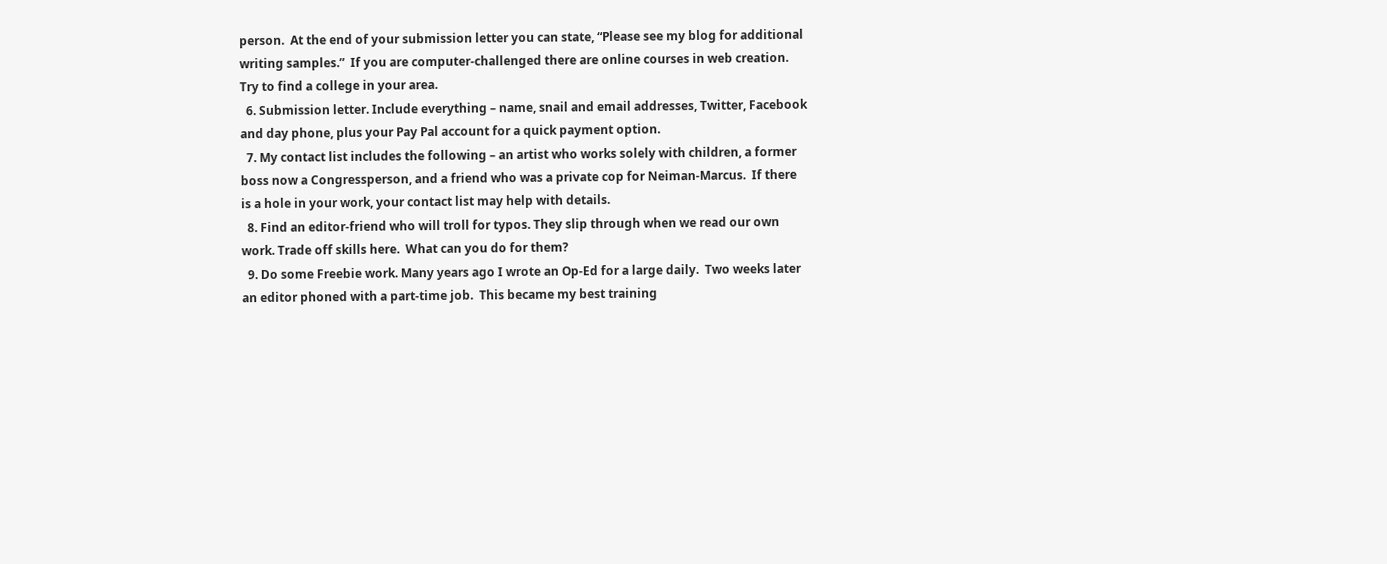person.  At the end of your submission letter you can state, “Please see my blog for additional writing samples.”  If you are computer-challenged there are online courses in web creation.  Try to find a college in your area.
  6. Submission letter. Include everything – name, snail and email addresses, Twitter, Facebook and day phone, plus your Pay Pal account for a quick payment option.
  7. My contact list includes the following – an artist who works solely with children, a former boss now a Congressperson, and a friend who was a private cop for Neiman-Marcus.  If there is a hole in your work, your contact list may help with details.
  8. Find an editor-friend who will troll for typos. They slip through when we read our own work. Trade off skills here.  What can you do for them?
  9. Do some Freebie work. Many years ago I wrote an Op-Ed for a large daily.  Two weeks later an editor phoned with a part-time job.  This became my best training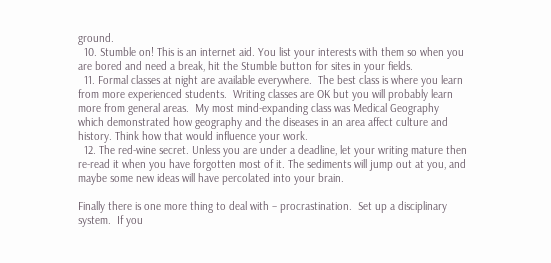ground.
  10. Stumble on! This is an internet aid. You list your interests with them so when you are bored and need a break, hit the Stumble button for sites in your fields.
  11. Formal classes at night are available everywhere.  The best class is where you learn from more experienced students.  Writing classes are OK but you will probably learn more from general areas.  My most mind-expanding class was Medical Geography which demonstrated how geography and the diseases in an area affect culture and history. Think how that would influence your work.
  12. The red-wine secret. Unless you are under a deadline, let your writing mature then re-read it when you have forgotten most of it. The sediments will jump out at you, and maybe some new ideas will have percolated into your brain.

Finally there is one more thing to deal with – procrastination.  Set up a disciplinary system.  If you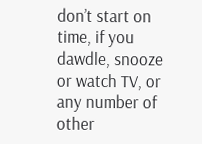don’t start on time, if you dawdle, snooze or watch TV, or any number of other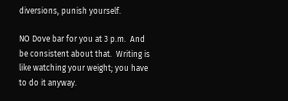diversions, punish yourself.

NO Dove bar for you at 3 p.m.  And be consistent about that.  Writing is like watching your weight; you have to do it anyway.